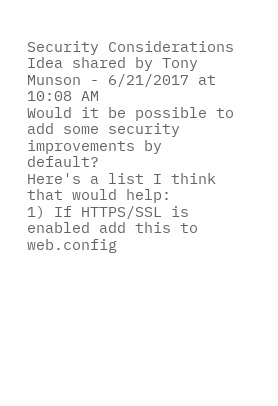Security Considerations
Idea shared by Tony Munson - 6/21/2017 at 10:08 AM
Would it be possible to add some security improvements by default?
Here's a list I think that would help:
1) If HTTPS/SSL is enabled add this to web.config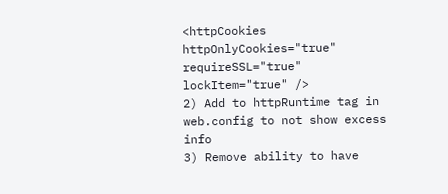<httpCookies httpOnlyCookies="true" requireSSL="true" lockItem="true" />
2) Add to httpRuntime tag in web.config to not show excess info
3) Remove ability to have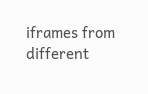iframes from different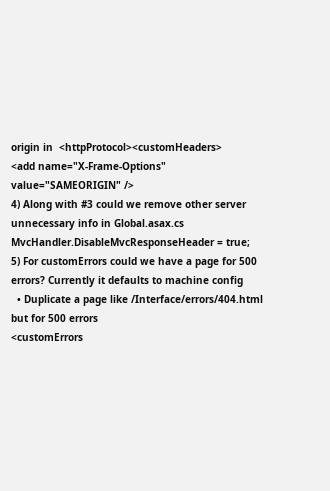origin in  <httpProtocol><customHeaders>
<add name="X-Frame-Options" value="SAMEORIGIN" />
4) Along with #3 could we remove other server unnecessary info in Global.asax.cs
MvcHandler.DisableMvcResponseHeader = true;
5) For customErrors could we have a page for 500 errors? Currently it defaults to machine config
  • Duplicate a page like /Interface/errors/404.html but for 500 errors
<customErrors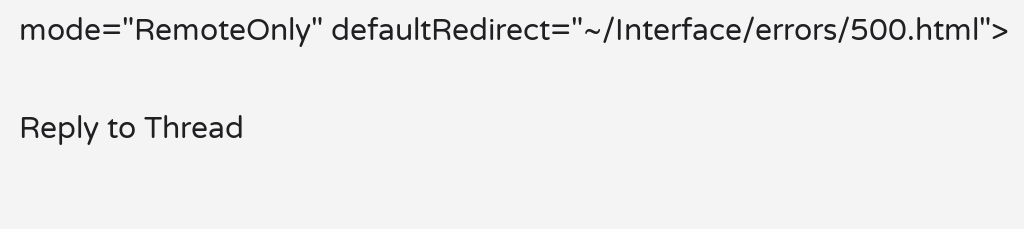mode="RemoteOnly" defaultRedirect="~/Interface/errors/500.html">

Reply to Thread